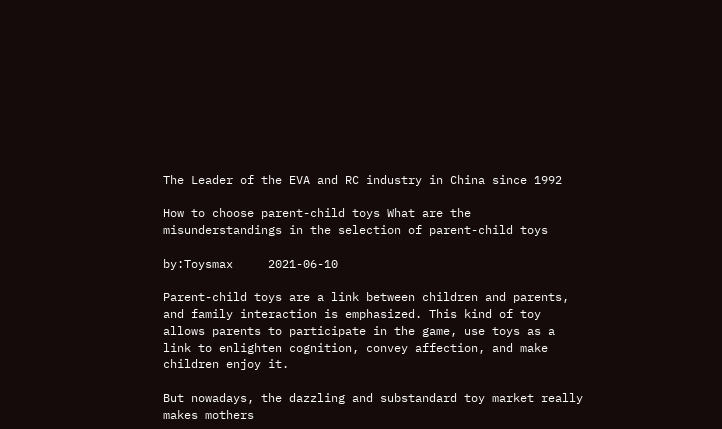The Leader of the EVA and RC industry in China since 1992

How to choose parent-child toys What are the misunderstandings in the selection of parent-child toys

by:Toysmax     2021-06-10

Parent-child toys are a link between children and parents, and family interaction is emphasized. This kind of toy allows parents to participate in the game, use toys as a link to enlighten cognition, convey affection, and make children enjoy it.

But nowadays, the dazzling and substandard toy market really makes mothers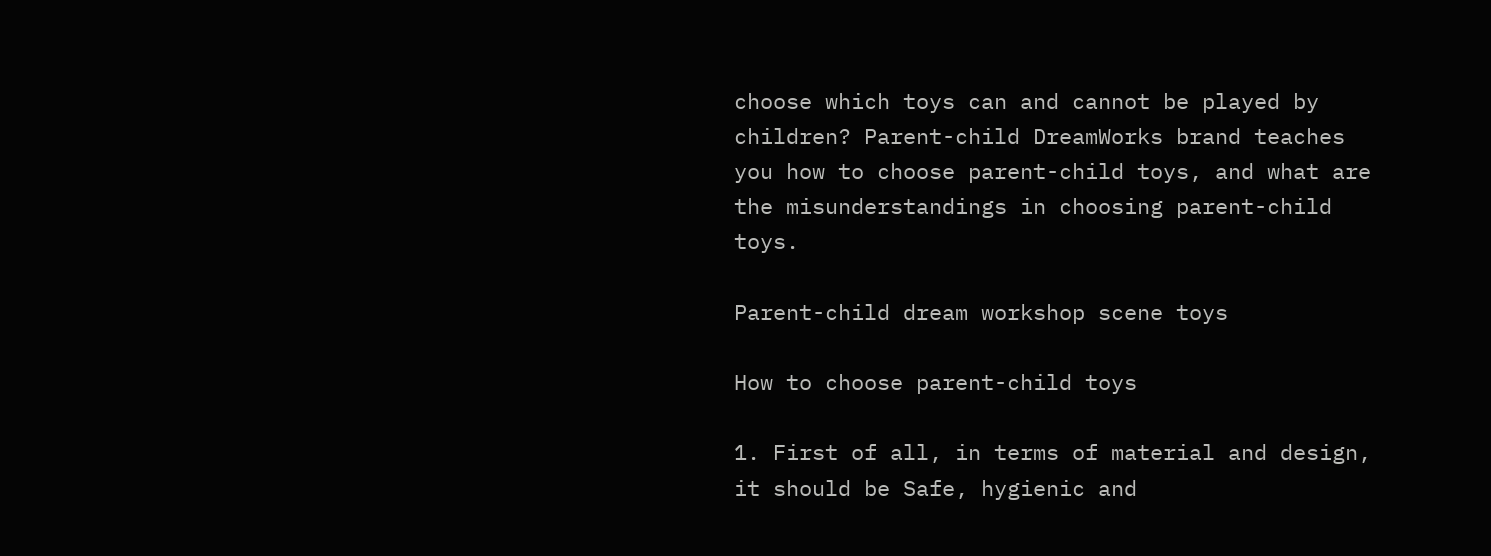choose which toys can and cannot be played by children? Parent-child DreamWorks brand teaches you how to choose parent-child toys, and what are the misunderstandings in choosing parent-child toys.

Parent-child dream workshop scene toys

How to choose parent-child toys

1. First of all, in terms of material and design, it should be Safe, hygienic and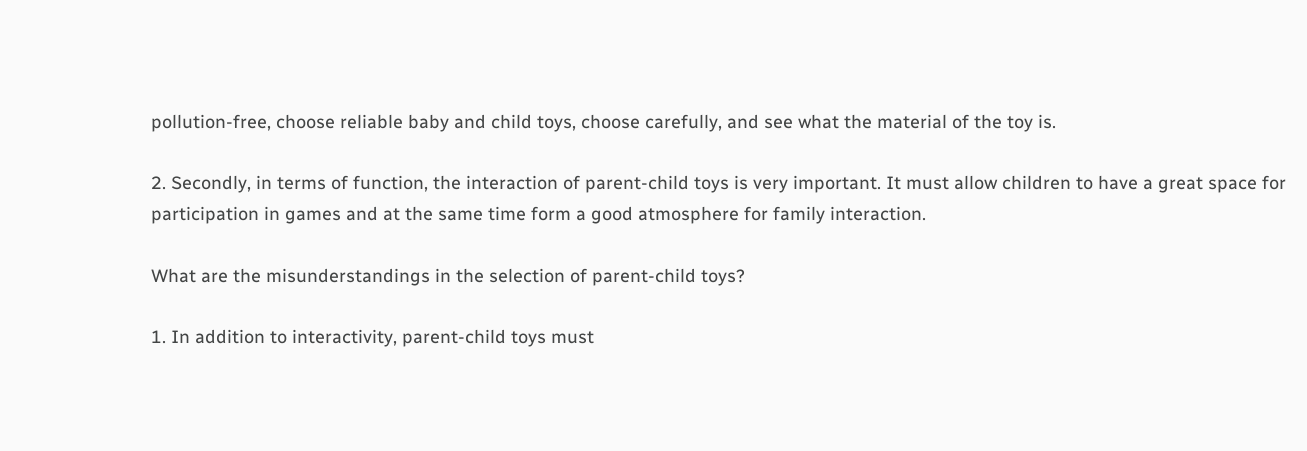pollution-free, choose reliable baby and child toys, choose carefully, and see what the material of the toy is.

2. Secondly, in terms of function, the interaction of parent-child toys is very important. It must allow children to have a great space for participation in games and at the same time form a good atmosphere for family interaction.

What are the misunderstandings in the selection of parent-child toys?

1. In addition to interactivity, parent-child toys must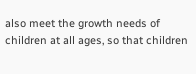also meet the growth needs of children at all ages, so that children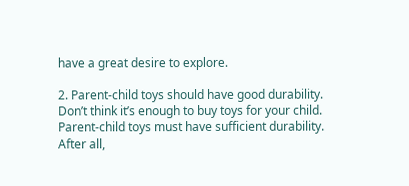have a great desire to explore.

2. Parent-child toys should have good durability. Don’t think it’s enough to buy toys for your child. Parent-child toys must have sufficient durability. After all,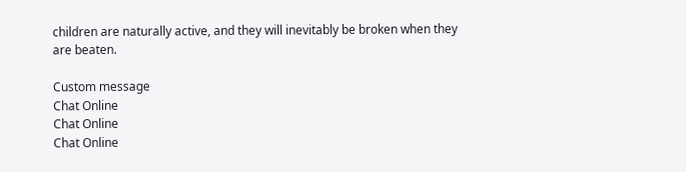children are naturally active, and they will inevitably be broken when they are beaten.

Custom message
Chat Online
Chat Online
Chat Online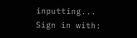inputting...
Sign in with: